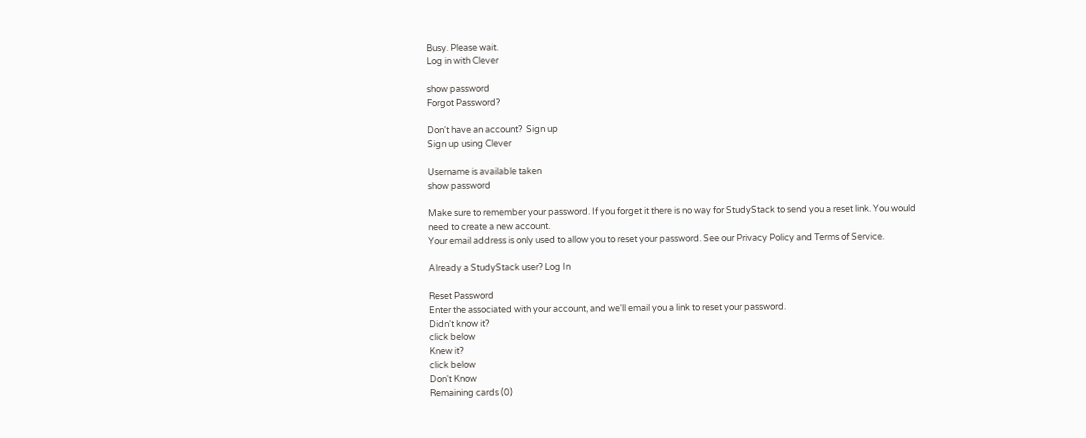Busy. Please wait.
Log in with Clever

show password
Forgot Password?

Don't have an account?  Sign up
Sign up using Clever

Username is available taken
show password

Make sure to remember your password. If you forget it there is no way for StudyStack to send you a reset link. You would need to create a new account.
Your email address is only used to allow you to reset your password. See our Privacy Policy and Terms of Service.

Already a StudyStack user? Log In

Reset Password
Enter the associated with your account, and we'll email you a link to reset your password.
Didn't know it?
click below
Knew it?
click below
Don't Know
Remaining cards (0)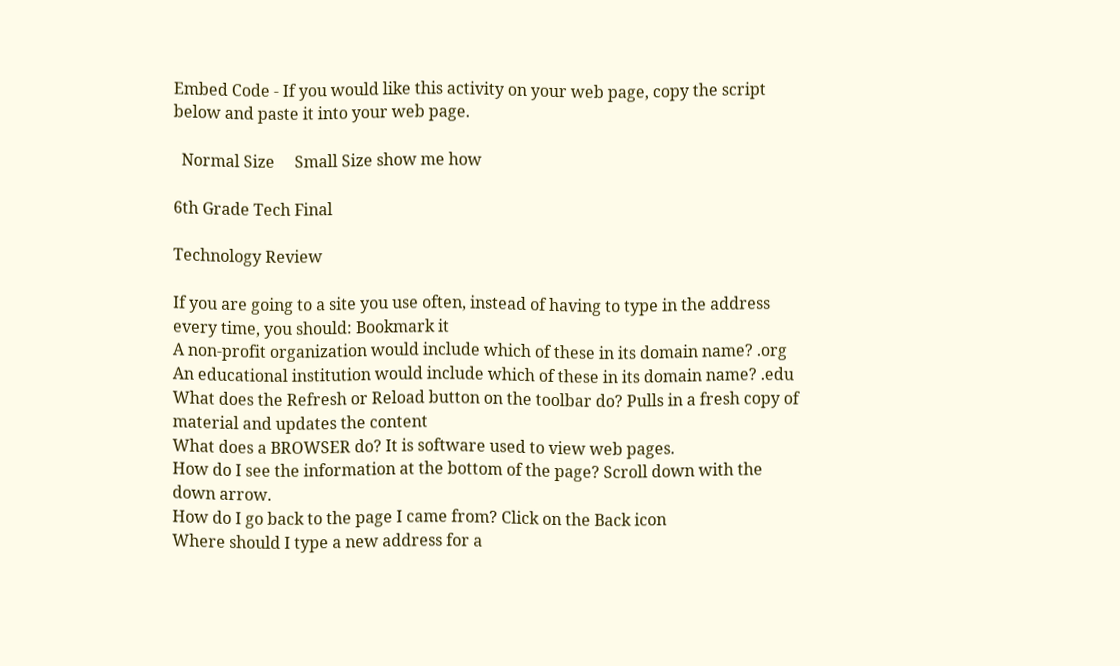Embed Code - If you would like this activity on your web page, copy the script below and paste it into your web page.

  Normal Size     Small Size show me how

6th Grade Tech Final

Technology Review

If you are going to a site you use often, instead of having to type in the address every time, you should: Bookmark it
A non-profit organization would include which of these in its domain name? .org
An educational institution would include which of these in its domain name? .edu
What does the Refresh or Reload button on the toolbar do? Pulls in a fresh copy of material and updates the content
What does a BROWSER do? It is software used to view web pages.
How do I see the information at the bottom of the page? Scroll down with the down arrow.
How do I go back to the page I came from? Click on the Back icon
Where should I type a new address for a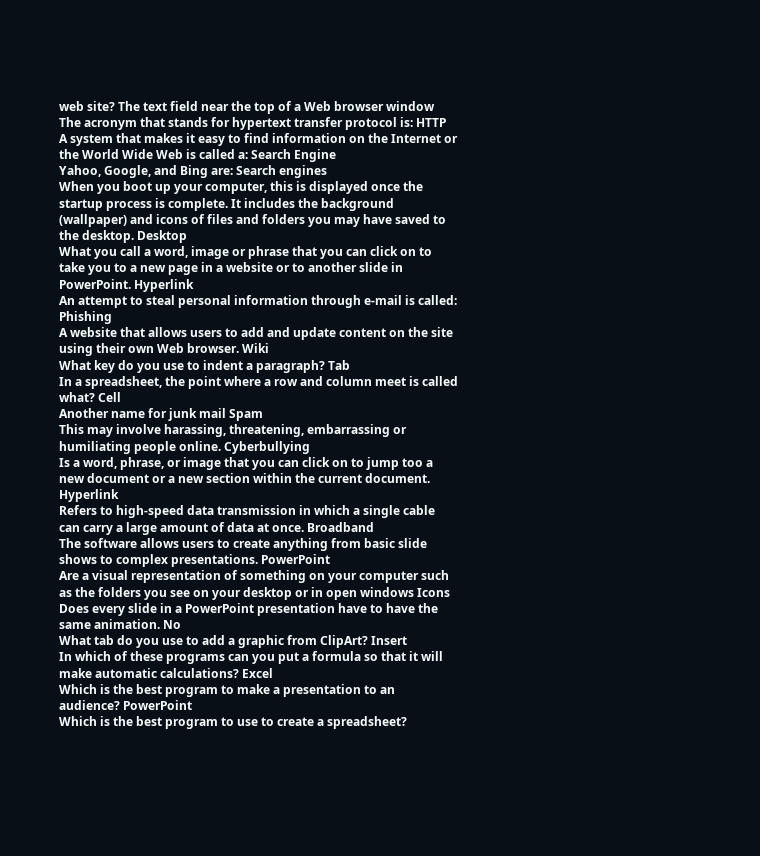web site? The text field near the top of a Web browser window
The acronym that stands for hypertext transfer protocol is: HTTP
A system that makes it easy to find information on the Internet or the World Wide Web is called a: Search Engine
Yahoo, Google, and Bing are: Search engines
When you boot up your computer, this is displayed once the startup process is complete. It includes the background (wallpaper) and icons of files and folders you may have saved to the desktop. Desktop
What you call a word, image or phrase that you can click on to take you to a new page in a website or to another slide in PowerPoint. Hyperlink
An attempt to steal personal information through e-mail is called: Phishing
A website that allows users to add and update content on the site using their own Web browser. Wiki
What key do you use to indent a paragraph? Tab
In a spreadsheet, the point where a row and column meet is called what? Cell
Another name for junk mail Spam
This may involve harassing, threatening, embarrassing or humiliating people online. Cyberbullying
Is a word, phrase, or image that you can click on to jump too a new document or a new section within the current document. Hyperlink
Refers to high-speed data transmission in which a single cable can carry a large amount of data at once. Broadband
The software allows users to create anything from basic slide shows to complex presentations. PowerPoint
Are a visual representation of something on your computer such as the folders you see on your desktop or in open windows Icons
Does every slide in a PowerPoint presentation have to have the same animation. No
What tab do you use to add a graphic from ClipArt? Insert
In which of these programs can you put a formula so that it will make automatic calculations? Excel
Which is the best program to make a presentation to an audience? PowerPoint
Which is the best program to use to create a spreadsheet?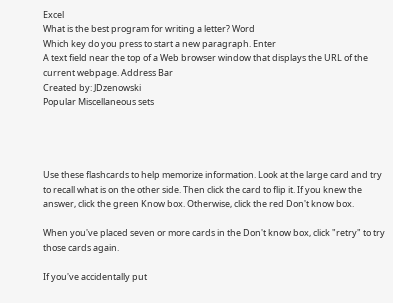Excel
What is the best program for writing a letter? Word
Which key do you press to start a new paragraph. Enter
A text field near the top of a Web browser window that displays the URL of the current webpage. Address Bar
Created by: JDzenowski
Popular Miscellaneous sets




Use these flashcards to help memorize information. Look at the large card and try to recall what is on the other side. Then click the card to flip it. If you knew the answer, click the green Know box. Otherwise, click the red Don't know box.

When you've placed seven or more cards in the Don't know box, click "retry" to try those cards again.

If you've accidentally put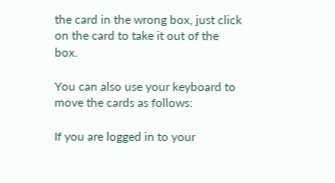the card in the wrong box, just click on the card to take it out of the box.

You can also use your keyboard to move the cards as follows:

If you are logged in to your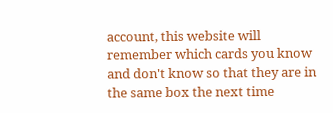account, this website will remember which cards you know and don't know so that they are in the same box the next time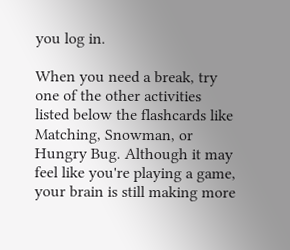you log in.

When you need a break, try one of the other activities listed below the flashcards like Matching, Snowman, or Hungry Bug. Although it may feel like you're playing a game, your brain is still making more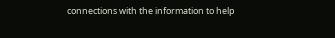connections with the information to help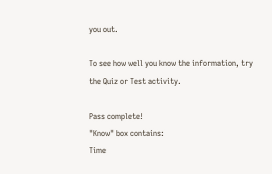you out.

To see how well you know the information, try the Quiz or Test activity.

Pass complete!
"Know" box contains:
Time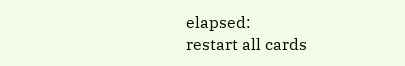elapsed:
restart all cards